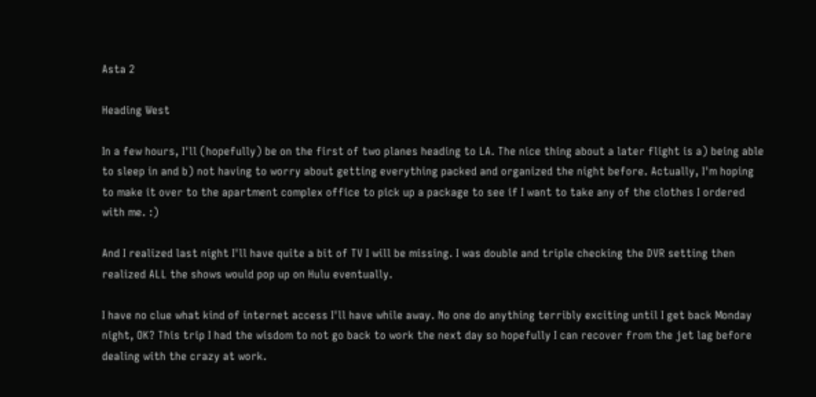Asta 2

Heading West

In a few hours, I'll (hopefully) be on the first of two planes heading to LA. The nice thing about a later flight is a) being able to sleep in and b) not having to worry about getting everything packed and organized the night before. Actually, I'm hoping to make it over to the apartment complex office to pick up a package to see if I want to take any of the clothes I ordered with me. :)

And I realized last night I'll have quite a bit of TV I will be missing. I was double and triple checking the DVR setting then realized ALL the shows would pop up on Hulu eventually.

I have no clue what kind of internet access I'll have while away. No one do anything terribly exciting until I get back Monday night, OK? This trip I had the wisdom to not go back to work the next day so hopefully I can recover from the jet lag before dealing with the crazy at work.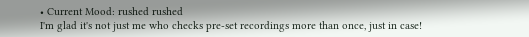• Current Mood: rushed rushed
I'm glad it's not just me who checks pre-set recordings more than once, just in case!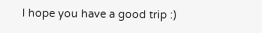I hope you have a good trip :)